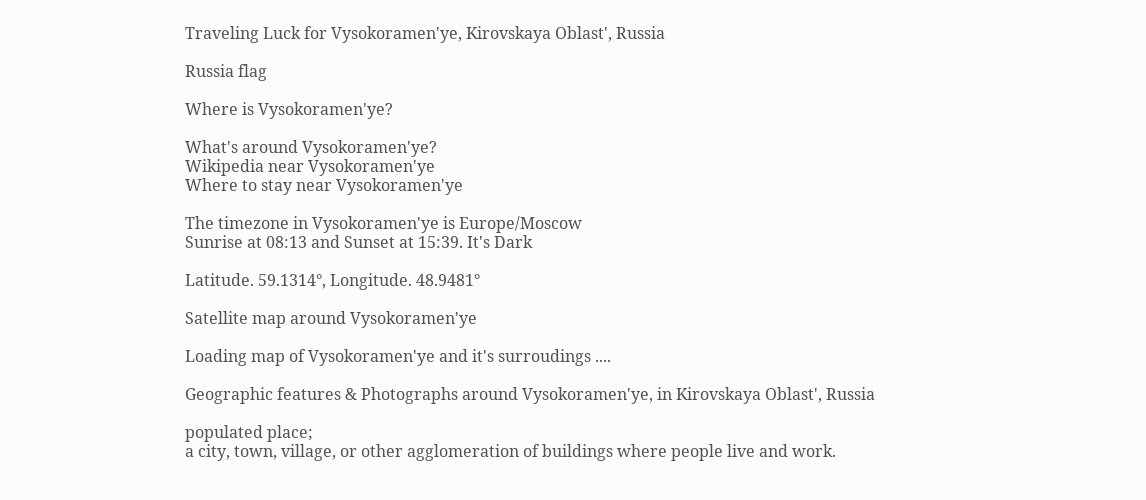Traveling Luck for Vysokoramen'ye, Kirovskaya Oblast', Russia

Russia flag

Where is Vysokoramen'ye?

What's around Vysokoramen'ye?
Wikipedia near Vysokoramen'ye
Where to stay near Vysokoramen'ye

The timezone in Vysokoramen'ye is Europe/Moscow
Sunrise at 08:13 and Sunset at 15:39. It's Dark

Latitude. 59.1314°, Longitude. 48.9481°

Satellite map around Vysokoramen'ye

Loading map of Vysokoramen'ye and it's surroudings ....

Geographic features & Photographs around Vysokoramen'ye, in Kirovskaya Oblast', Russia

populated place;
a city, town, village, or other agglomeration of buildings where people live and work.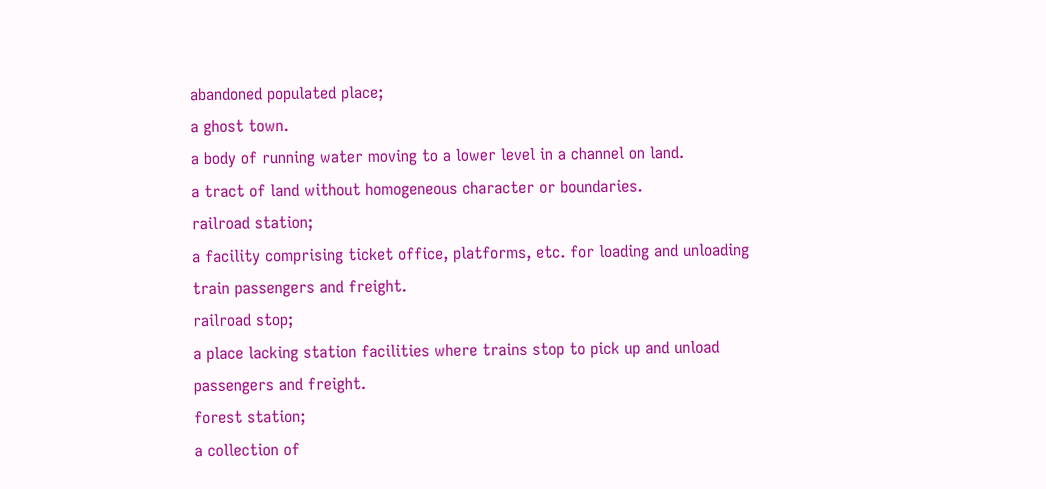abandoned populated place;
a ghost town.
a body of running water moving to a lower level in a channel on land.
a tract of land without homogeneous character or boundaries.
railroad station;
a facility comprising ticket office, platforms, etc. for loading and unloading train passengers and freight.
railroad stop;
a place lacking station facilities where trains stop to pick up and unload passengers and freight.
forest station;
a collection of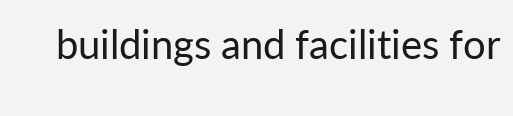buildings and facilities for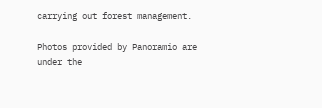carrying out forest management.

Photos provided by Panoramio are under the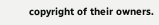copyright of their owners.